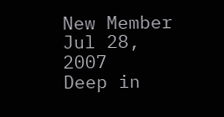New Member
Jul 28, 2007
Deep in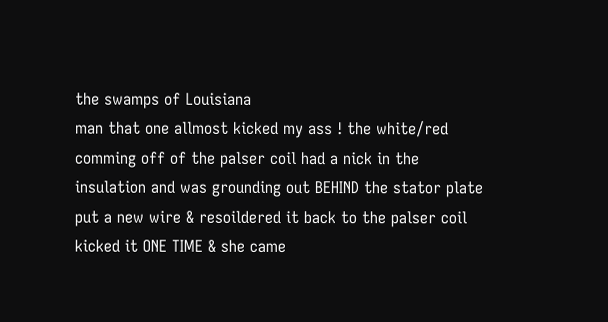the swamps of Louisiana
man that one allmost kicked my ass ! the white/red comming off of the palser coil had a nick in the insulation and was grounding out BEHIND the stator plate put a new wire & resoildered it back to the palser coil kicked it ONE TIME & she came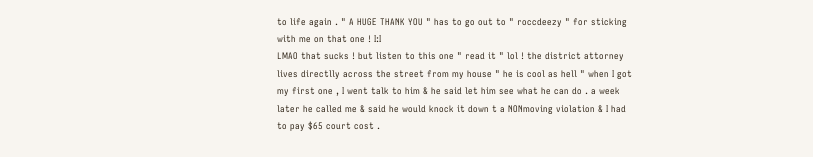to life again . " A HUGE THANK YOU " has to go out to " roccdeezy " for sticking with me on that one ! I:I
LMAO that sucks ! but listen to this one " read it " lol ! the district attorney lives directlly across the street from my house " he is cool as hell " when I got my first one , I went talk to him & he said let him see what he can do . a week later he called me & said he would knock it down t a NONmoving violation & I had to pay $65 court cost .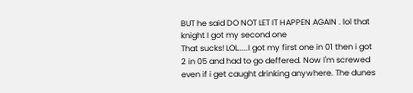BUT he said DO NOT LET IT HAPPEN AGAIN . lol that knight I got my second one
That sucks! LOL.....I got my first one in 01 then i got 2 in 05 and had to go deffered. Now I'm screwed even if i get caught drinking anywhere. The dunes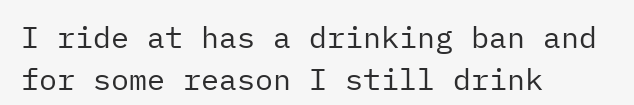I ride at has a drinking ban and for some reason I still drink